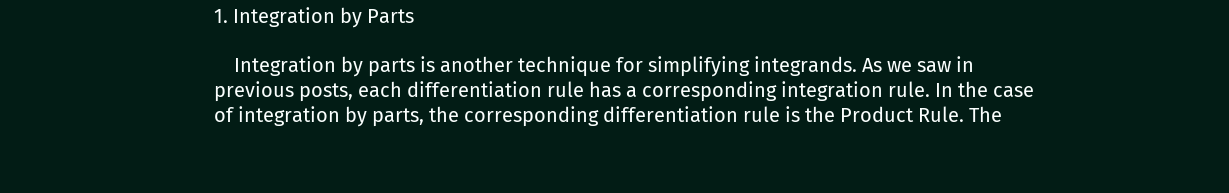1. Integration by Parts

    Integration by parts is another technique for simplifying integrands. As we saw in previous posts, each differentiation rule has a corresponding integration rule. In the case of integration by parts, the corresponding differentiation rule is the Product Rule. The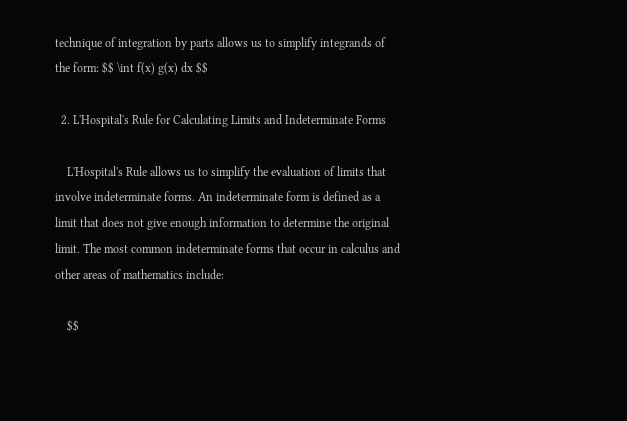technique of integration by parts allows us to simplify integrands of the form: $$ \int f(x) g(x) dx $$

  2. L'Hospital's Rule for Calculating Limits and Indeterminate Forms

    L'Hospital's Rule allows us to simplify the evaluation of limits that involve indeterminate forms. An indeterminate form is defined as a limit that does not give enough information to determine the original limit. The most common indeterminate forms that occur in calculus and other areas of mathematics include:

    $$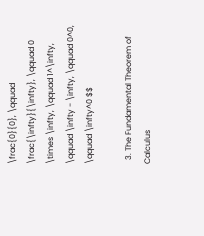\frac{0}{0}, \qquad \frac{\infty}{\infty}, \qquad 0 \times \infty, \qquad 1^\infty, \qquad \infty - \infty, \qquad 0^0, \qquad \infty^0 $$

  3. The Fundamental Theorem of Calculus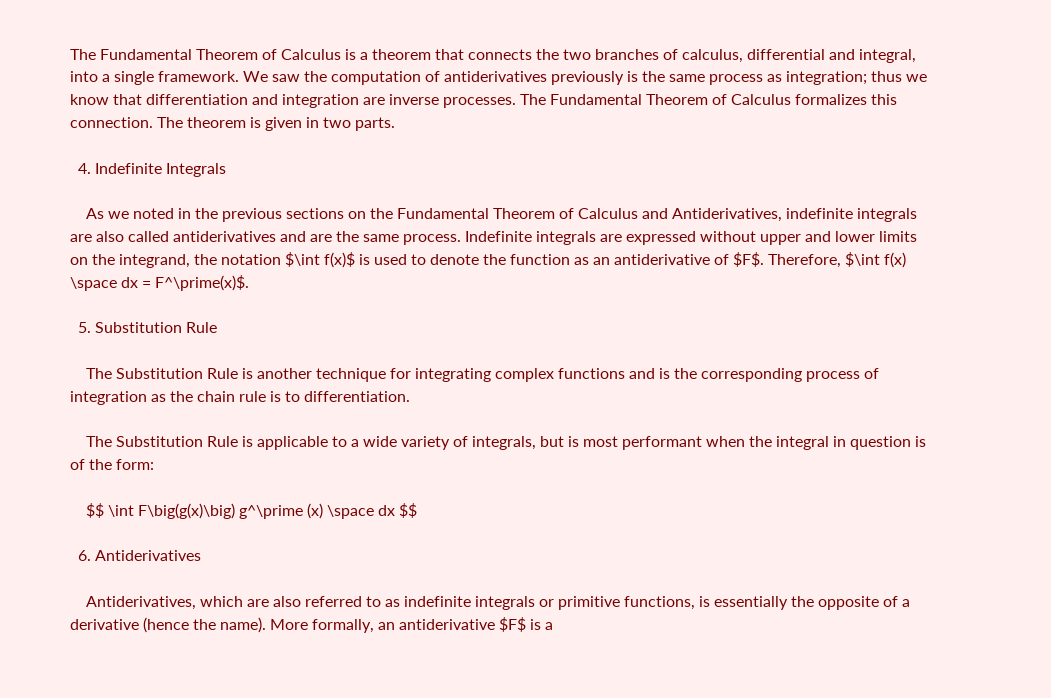The Fundamental Theorem of Calculus is a theorem that connects the two branches of calculus, differential and integral, into a single framework. We saw the computation of antiderivatives previously is the same process as integration; thus we know that differentiation and integration are inverse processes. The Fundamental Theorem of Calculus formalizes this connection. The theorem is given in two parts.

  4. Indefinite Integrals

    As we noted in the previous sections on the Fundamental Theorem of Calculus and Antiderivatives, indefinite integrals are also called antiderivatives and are the same process. Indefinite integrals are expressed without upper and lower limits on the integrand, the notation $\int f(x)$ is used to denote the function as an antiderivative of $F$. Therefore, $\int f(x) \space dx = F^\prime(x)$.

  5. Substitution Rule

    The Substitution Rule is another technique for integrating complex functions and is the corresponding process of integration as the chain rule is to differentiation.

    The Substitution Rule is applicable to a wide variety of integrals, but is most performant when the integral in question is of the form:

    $$ \int F\big(g(x)\big) g^\prime (x) \space dx $$

  6. Antiderivatives

    Antiderivatives, which are also referred to as indefinite integrals or primitive functions, is essentially the opposite of a derivative (hence the name). More formally, an antiderivative $F$ is a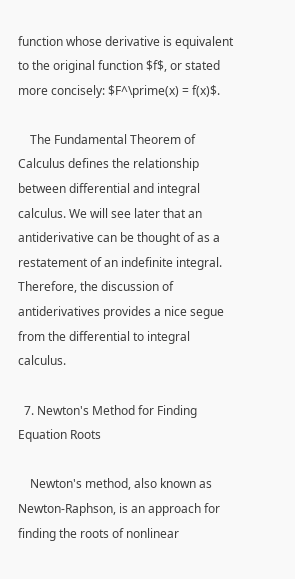function whose derivative is equivalent to the original function $f$, or stated more concisely: $F^\prime(x) = f(x)$.

    The Fundamental Theorem of Calculus defines the relationship between differential and integral calculus. We will see later that an antiderivative can be thought of as a restatement of an indefinite integral. Therefore, the discussion of antiderivatives provides a nice segue from the differential to integral calculus.

  7. Newton's Method for Finding Equation Roots

    Newton's method, also known as Newton-Raphson, is an approach for finding the roots of nonlinear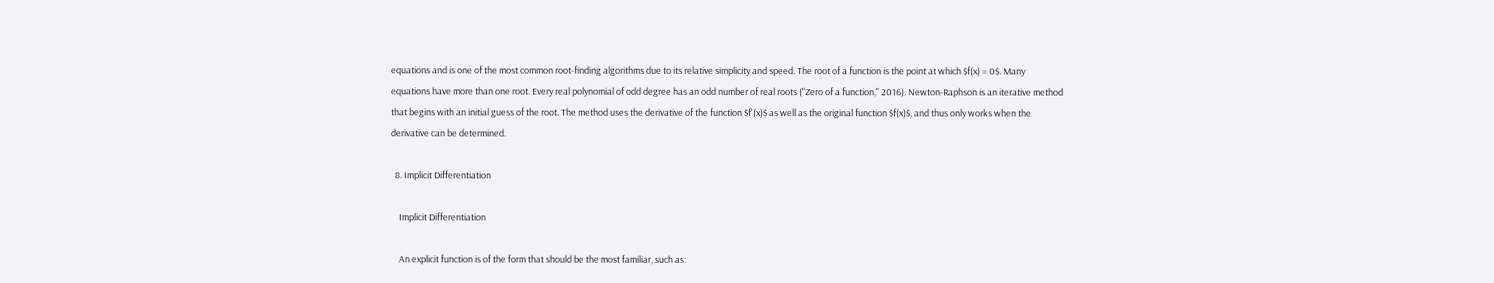equations and is one of the most common root-finding algorithms due to its relative simplicity and speed. The root of a function is the point at which $f(x) = 0$. Many equations have more than one root. Every real polynomial of odd degree has an odd number of real roots ("Zero of a function," 2016). Newton-Raphson is an iterative method that begins with an initial guess of the root. The method uses the derivative of the function $f'(x)$ as well as the original function $f(x)$, and thus only works when the derivative can be determined.

  8. Implicit Differentiation

    Implicit Differentiation

    An explicit function is of the form that should be the most familiar, such as: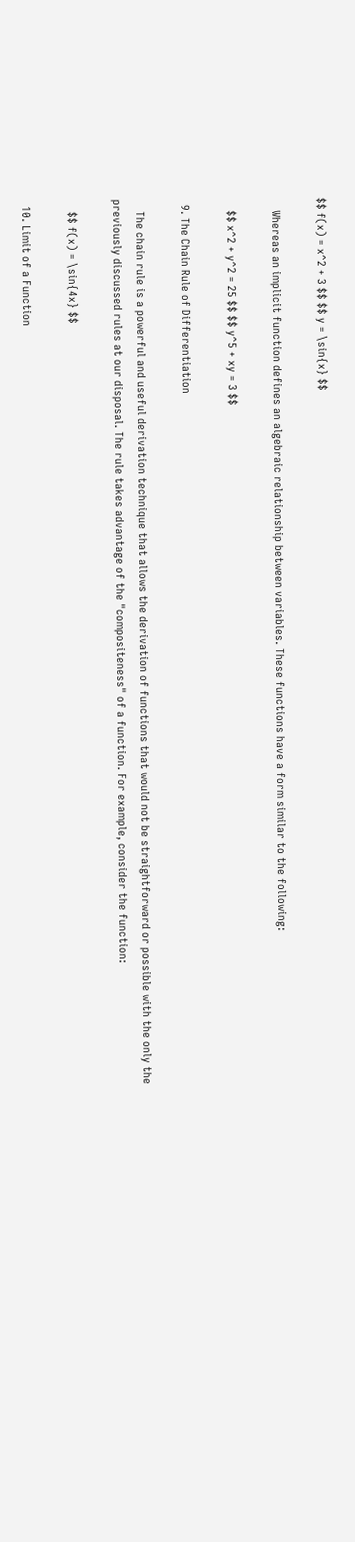$$ f(x) = x^2 + 3 $$ $$ y = \sin{x} $$

    Whereas an implicit function defines an algebraic relationship between variables. These functions have a form similar to the following:

    $$ x^2 + y^2 = 25 $$ $$ y^5 + xy = 3 $$

  9. The Chain Rule of Differentiation

    The chain rule is a powerful and useful derivation technique that allows the derivation of functions that would not be straightforward or possible with the only the previously discussed rules at our disposal. The rule takes advantage of the "compositeness" of a function. For example, consider the function:

    $$ f(x) = \sin{4x} $$

  10. Limit of a Function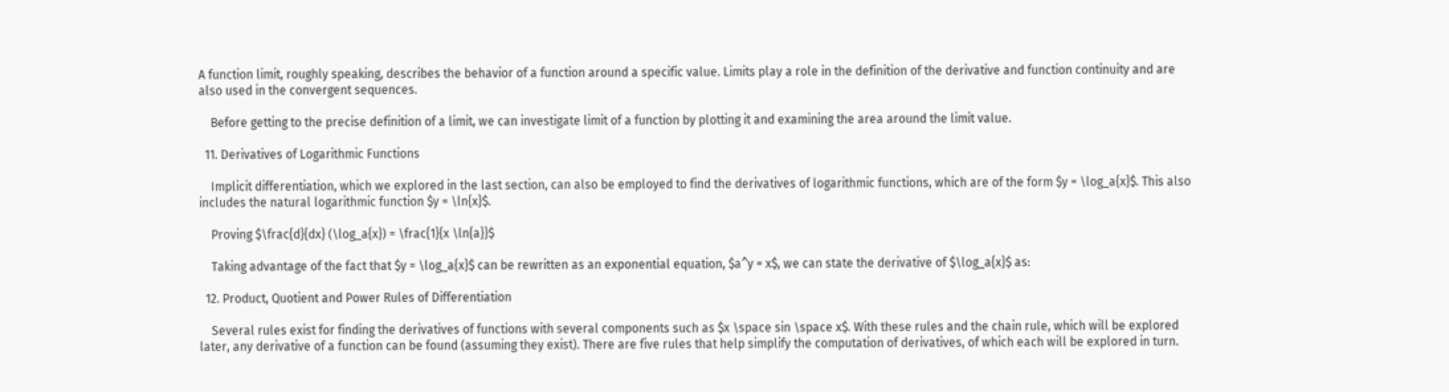A function limit, roughly speaking, describes the behavior of a function around a specific value. Limits play a role in the definition of the derivative and function continuity and are also used in the convergent sequences.

    Before getting to the precise definition of a limit, we can investigate limit of a function by plotting it and examining the area around the limit value.

  11. Derivatives of Logarithmic Functions

    Implicit differentiation, which we explored in the last section, can also be employed to find the derivatives of logarithmic functions, which are of the form $y = \log_a{x}$. This also includes the natural logarithmic function $y = \ln{x}$.

    Proving $\frac{d}{dx} (\log_a{x}) = \frac{1}{x \ln{a}}$

    Taking advantage of the fact that $y = \log_a{x}$ can be rewritten as an exponential equation, $a^y = x$, we can state the derivative of $\log_a{x}$ as:

  12. Product, Quotient and Power Rules of Differentiation

    Several rules exist for finding the derivatives of functions with several components such as $x \space sin \space x$. With these rules and the chain rule, which will be explored later, any derivative of a function can be found (assuming they exist). There are five rules that help simplify the computation of derivatives, of which each will be explored in turn.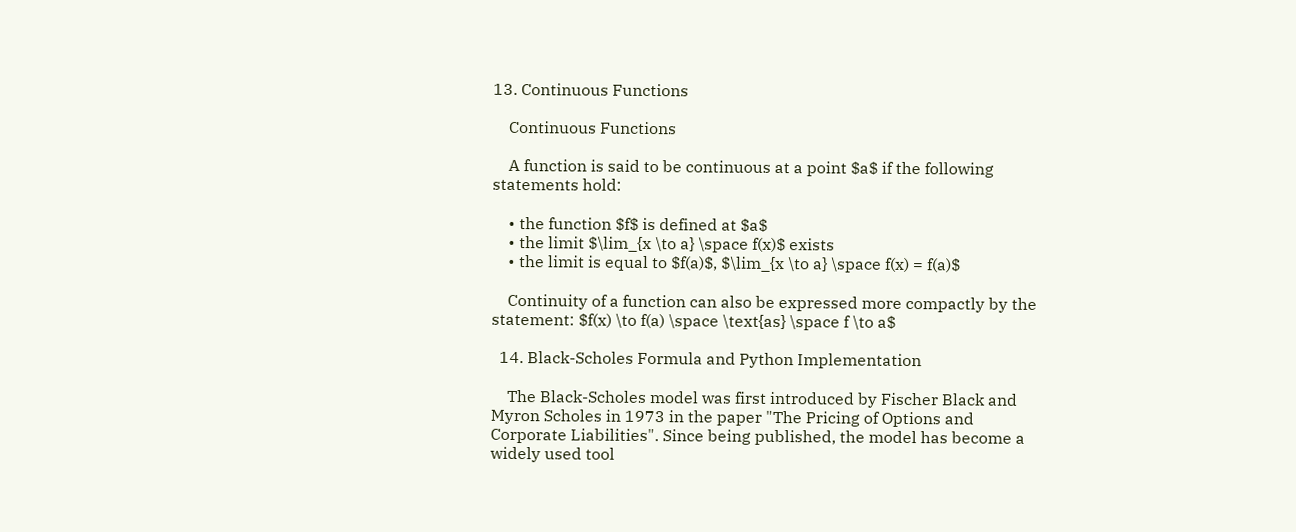13. Continuous Functions

    Continuous Functions

    A function is said to be continuous at a point $a$ if the following statements hold:

    • the function $f$ is defined at $a$
    • the limit $\lim_{x \to a} \space f(x)$ exists
    • the limit is equal to $f(a)$, $\lim_{x \to a} \space f(x) = f(a)$

    Continuity of a function can also be expressed more compactly by the statement: $f(x) \to f(a) \space \text{as} \space f \to a$

  14. Black-Scholes Formula and Python Implementation

    The Black-Scholes model was first introduced by Fischer Black and Myron Scholes in 1973 in the paper "The Pricing of Options and Corporate Liabilities". Since being published, the model has become a widely used tool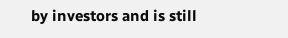by investors and is still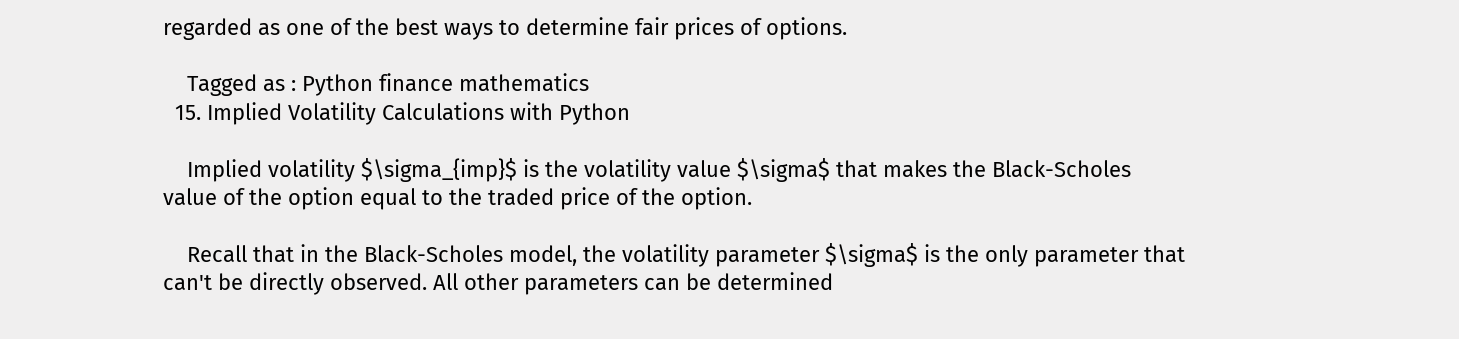regarded as one of the best ways to determine fair prices of options.

    Tagged as : Python finance mathematics
  15. Implied Volatility Calculations with Python

    Implied volatility $\sigma_{imp}$ is the volatility value $\sigma$ that makes the Black-Scholes value of the option equal to the traded price of the option.

    Recall that in the Black-Scholes model, the volatility parameter $\sigma$ is the only parameter that can't be directly observed. All other parameters can be determined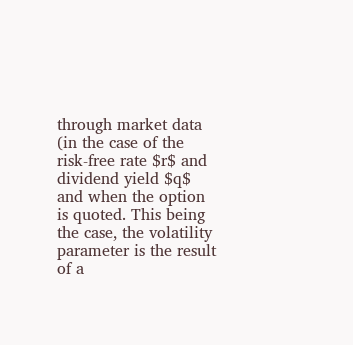through market data (in the case of the risk-free rate $r$ and dividend yield $q$ and when the option is quoted. This being the case, the volatility parameter is the result of a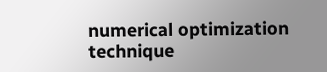numerical optimization technique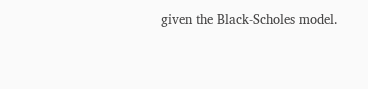given the Black-Scholes model.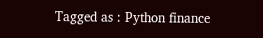Tagged as : Python finance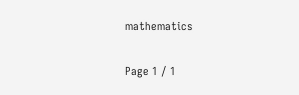mathematics

Page 1 / 1